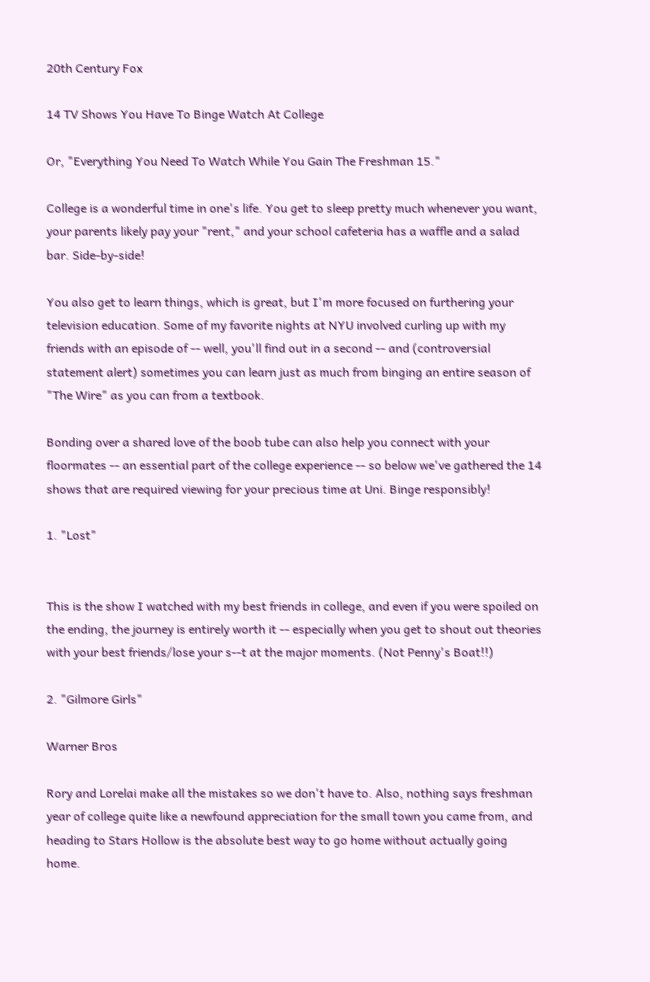20th Century Fox

14 TV Shows You Have To Binge Watch At College

Or, "Everything You Need To Watch While You Gain The Freshman 15."

College is a wonderful time in one's life. You get to sleep pretty much whenever you want, your parents likely pay your "rent," and your school cafeteria has a waffle and a salad bar. Side-by-side!

You also get to learn things, which is great, but I'm more focused on furthering your television education. Some of my favorite nights at NYU involved curling up with my friends with an episode of -- well, you'll find out in a second -- and (controversial statement alert) sometimes you can learn just as much from binging an entire season of "The Wire" as you can from a textbook.

Bonding over a shared love of the boob tube can also help you connect with your floormates -- an essential part of the college experience -- so below we've gathered the 14 shows that are required viewing for your precious time at Uni. Binge responsibly!

1. "Lost"


This is the show I watched with my best friends in college, and even if you were spoiled on the ending, the journey is entirely worth it -- especially when you get to shout out theories with your best friends/lose your s--t at the major moments. (Not Penny's Boat!!)

2. "Gilmore Girls"

Warner Bros

Rory and Lorelai make all the mistakes so we don't have to. Also, nothing says freshman year of college quite like a newfound appreciation for the small town you came from, and heading to Stars Hollow is the absolute best way to go home without actually going home.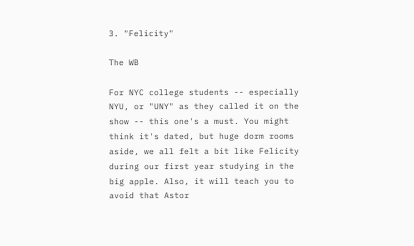3. "Felicity"

The WB

For NYC college students -- especially NYU, or "UNY" as they called it on the show -- this one's a must. You might think it's dated, but huge dorm rooms aside, we all felt a bit like Felicity during our first year studying in the big apple. Also, it will teach you to avoid that Astor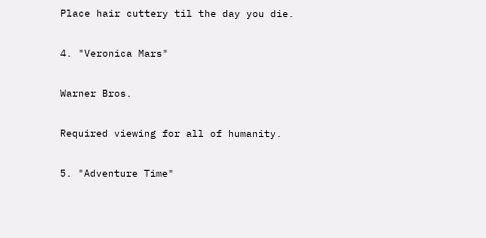Place hair cuttery til the day you die.

4. "Veronica Mars"

Warner Bros.

Required viewing for all of humanity.

5. "Adventure Time"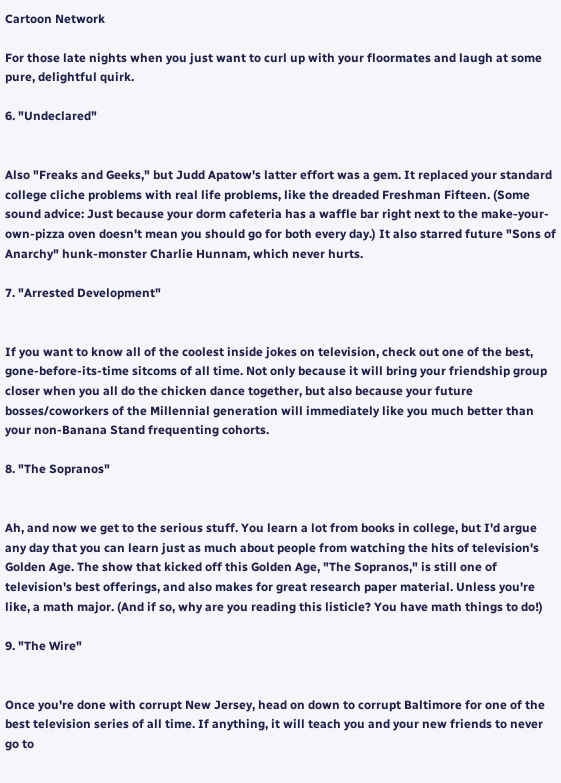Cartoon Network

For those late nights when you just want to curl up with your floormates and laugh at some pure, delightful quirk.

6. "Undeclared"


Also "Freaks and Geeks," but Judd Apatow's latter effort was a gem. It replaced your standard college cliche problems with real life problems, like the dreaded Freshman Fifteen. (Some sound advice: Just because your dorm cafeteria has a waffle bar right next to the make-your-own-pizza oven doesn't mean you should go for both every day.) It also starred future "Sons of Anarchy" hunk-monster Charlie Hunnam, which never hurts.

7. "Arrested Development"


If you want to know all of the coolest inside jokes on television, check out one of the best, gone-before-its-time sitcoms of all time. Not only because it will bring your friendship group closer when you all do the chicken dance together, but also because your future bosses/coworkers of the Millennial generation will immediately like you much better than your non-Banana Stand frequenting cohorts.

8. "The Sopranos"


Ah, and now we get to the serious stuff. You learn a lot from books in college, but I'd argue any day that you can learn just as much about people from watching the hits of television's Golden Age. The show that kicked off this Golden Age, "The Sopranos," is still one of television's best offerings, and also makes for great research paper material. Unless you're like, a math major. (And if so, why are you reading this listicle? You have math things to do!)

9. "The Wire"


Once you're done with corrupt New Jersey, head on down to corrupt Baltimore for one of the best television series of all time. If anything, it will teach you and your new friends to never go to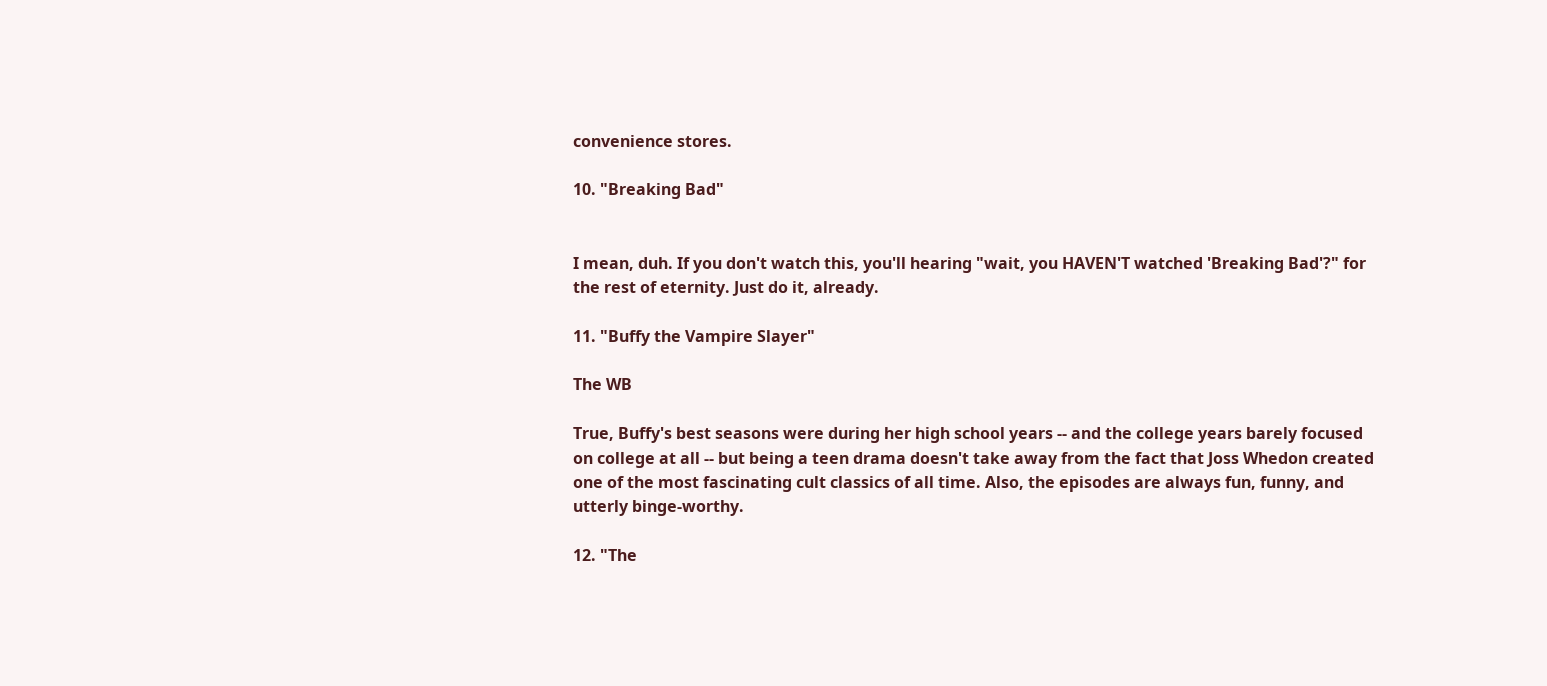convenience stores.

10. "Breaking Bad"


I mean, duh. If you don't watch this, you'll hearing "wait, you HAVEN'T watched 'Breaking Bad'?" for the rest of eternity. Just do it, already.

11. "Buffy the Vampire Slayer"

The WB

True, Buffy's best seasons were during her high school years -- and the college years barely focused on college at all -- but being a teen drama doesn't take away from the fact that Joss Whedon created one of the most fascinating cult classics of all time. Also, the episodes are always fun, funny, and utterly binge-worthy.

12. "The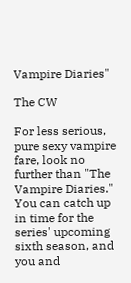Vampire Diaries"

The CW

For less serious, pure sexy vampire fare, look no further than "The Vampire Diaries." You can catch up in time for the series' upcoming sixth season, and you and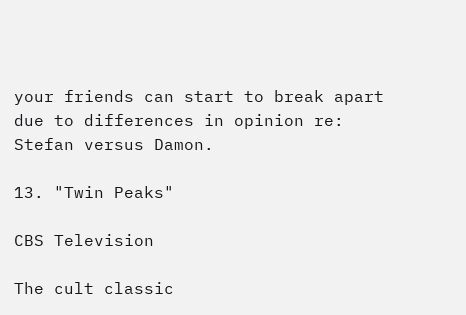your friends can start to break apart due to differences in opinion re: Stefan versus Damon.

13. "Twin Peaks"

CBS Television

The cult classic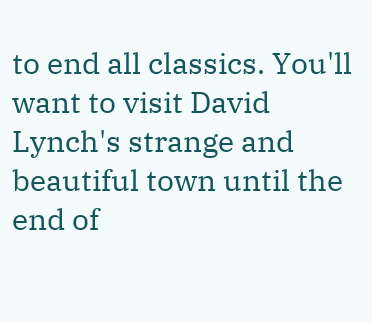to end all classics. You'll want to visit David Lynch's strange and beautiful town until the end of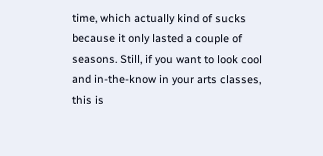time, which actually kind of sucks because it only lasted a couple of seasons. Still, if you want to look cool and in-the-know in your arts classes, this is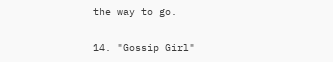the way to go.

14. "Gossip Girl"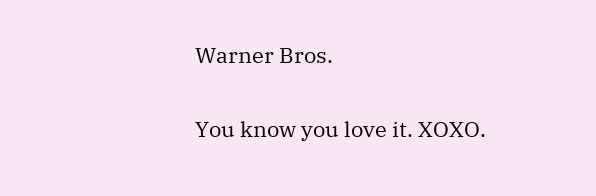Warner Bros.

You know you love it. XOXO.